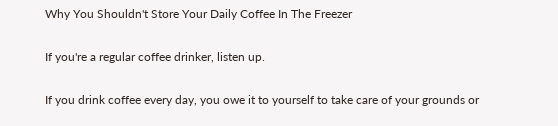Why You Shouldn't Store Your Daily Coffee In The Freezer

If you're a regular coffee drinker, listen up.

If you drink coffee every day, you owe it to yourself to take care of your grounds or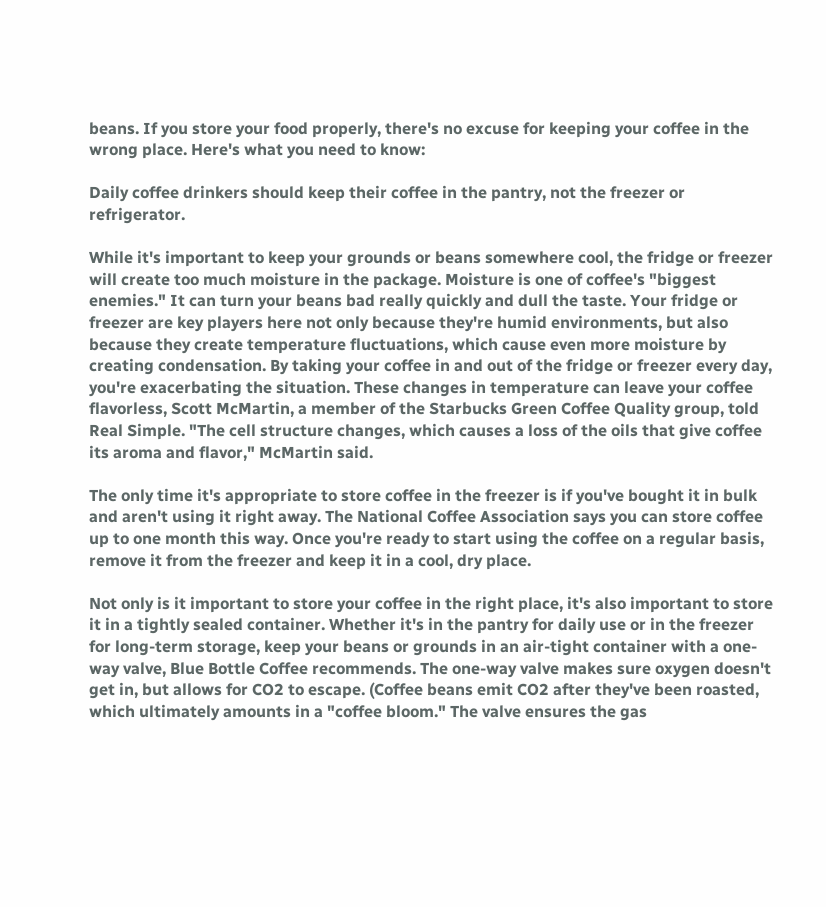beans. If you store your food properly, there's no excuse for keeping your coffee in the wrong place. Here's what you need to know:

Daily coffee drinkers should keep their coffee in the pantry, not the freezer or refrigerator.

While it's important to keep your grounds or beans somewhere cool, the fridge or freezer will create too much moisture in the package. Moisture is one of coffee's "biggest enemies." It can turn your beans bad really quickly and dull the taste. Your fridge or freezer are key players here not only because they're humid environments, but also because they create temperature fluctuations, which cause even more moisture by creating condensation. By taking your coffee in and out of the fridge or freezer every day, you're exacerbating the situation. These changes in temperature can leave your coffee flavorless, Scott McMartin, a member of the Starbucks Green Coffee Quality group, told Real Simple. "The cell structure changes, which causes a loss of the oils that give coffee its aroma and flavor," McMartin said.

The only time it's appropriate to store coffee in the freezer is if you've bought it in bulk and aren't using it right away. The National Coffee Association says you can store coffee up to one month this way. Once you're ready to start using the coffee on a regular basis, remove it from the freezer and keep it in a cool, dry place.

Not only is it important to store your coffee in the right place, it's also important to store it in a tightly sealed container. Whether it's in the pantry for daily use or in the freezer for long-term storage, keep your beans or grounds in an air-tight container with a one-way valve, Blue Bottle Coffee recommends. The one-way valve makes sure oxygen doesn't get in, but allows for CO2 to escape. (Coffee beans emit CO2 after they've been roasted, which ultimately amounts in a "coffee bloom." The valve ensures the gas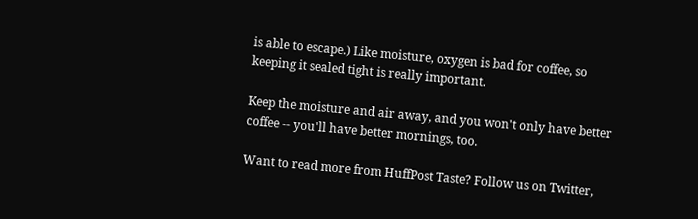is able to escape.) Like moisture, oxygen is bad for coffee, so keeping it sealed tight is really important.

Keep the moisture and air away, and you won't only have better coffee -- you'll have better mornings, too.

Want to read more from HuffPost Taste? Follow us on Twitter,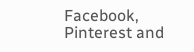Facebook, Pinterest and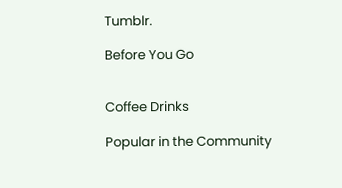Tumblr.

Before You Go


Coffee Drinks

Popular in the Community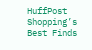HuffPost Shopping’s Best Finds